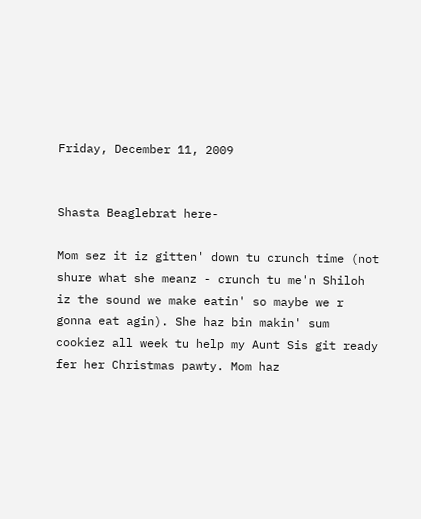Friday, December 11, 2009


Shasta Beaglebrat here-

Mom sez it iz gitten' down tu crunch time (not shure what she meanz - crunch tu me'n Shiloh iz the sound we make eatin' so maybe we r gonna eat agin). She haz bin makin' sum cookiez all week tu help my Aunt Sis git ready fer her Christmas pawty. Mom haz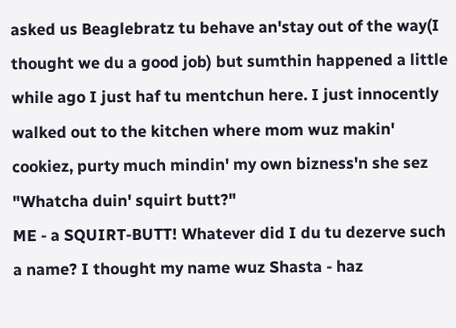asked us Beaglebratz tu behave an'stay out of the way(I thought we du a good job) but sumthin happened a little while ago I just haf tu mentchun here. I just innocently walked out to the kitchen where mom wuz makin' cookiez, purty much mindin' my own bizness'n she sez "Whatcha duin' squirt butt?"
ME - a SQUIRT-BUTT! Whatever did I du tu dezerve such a name? I thought my name wuz Shasta - haz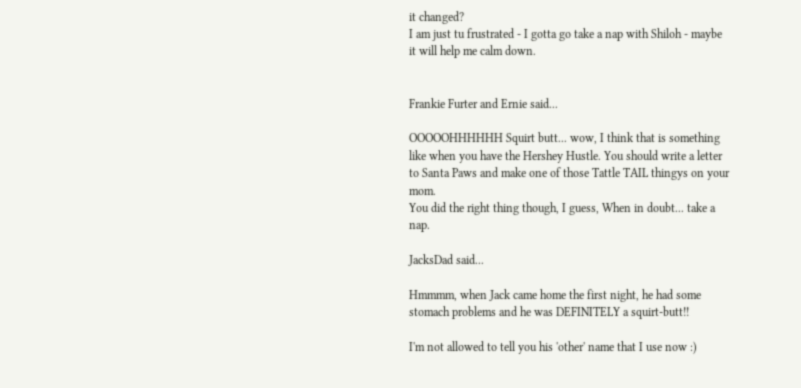it changed?
I am just tu frustrated - I gotta go take a nap with Shiloh - maybe it will help me calm down.


Frankie Furter and Ernie said...

OOOOOHHHHHH Squirt butt... wow, I think that is something like when you have the Hershey Hustle. You should write a letter to Santa Paws and make one of those Tattle TAIL thingys on your mom.
You did the right thing though, I guess, When in doubt... take a nap.

JacksDad said...

Hmmmm, when Jack came home the first night, he had some stomach problems and he was DEFINITELY a squirt-butt!!

I'm not allowed to tell you his 'other' name that I use now :)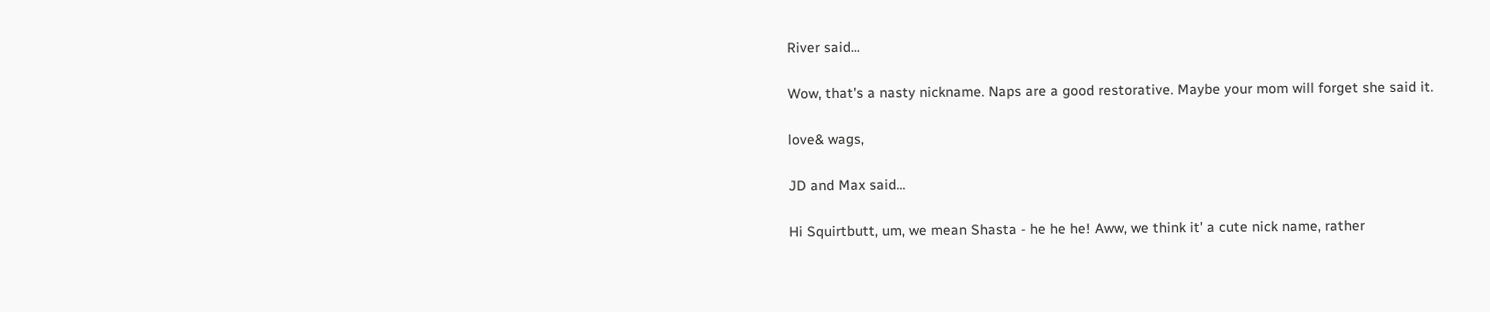River said...

Wow, that's a nasty nickname. Naps are a good restorative. Maybe your mom will forget she said it.

love& wags,

JD and Max said...

Hi Squirtbutt, um, we mean Shasta - he he he! Aww, we think it' a cute nick name, rather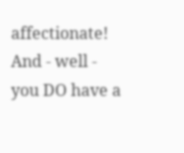affectionate! And - well - you DO have a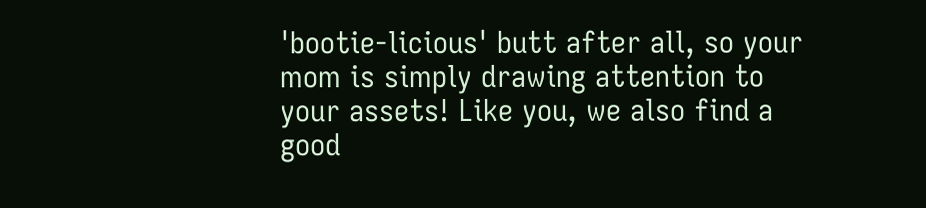'bootie-licious' butt after all, so your mom is simply drawing attention to your assets! Like you, we also find a good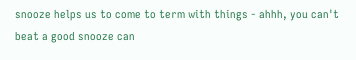snooze helps us to come to term with things - ahhh, you can't beat a good snooze can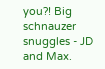you?! Big schnauzer snuggles - JD and Max.